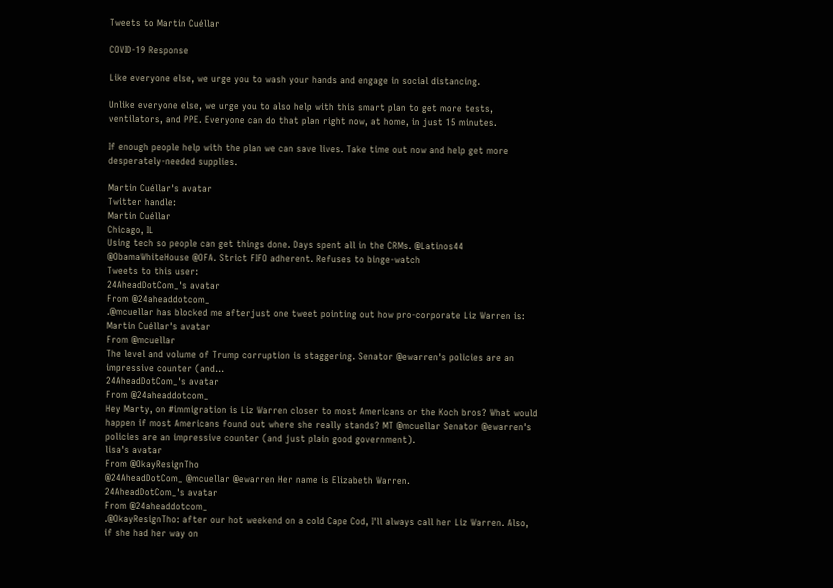Tweets to Martin Cuéllar

COVID-19 Response

Like everyone else, we urge you to wash your hands and engage in social distancing.

Unlike everyone else, we urge you to also help with this smart plan to get more tests, ventilators, and PPE. Everyone can do that plan right now, at home, in just 15 minutes.

If enough people help with the plan we can save lives. Take time out now and help get more desperately-needed supplies.

Martin Cuéllar's avatar
Twitter handle:
Martin Cuéllar
Chicago, IL
Using tech so people can get things done. Days spent all in the CRMs. @Latinos44 @ObamaWhiteHouse @OFA. Strict FIFO adherent. Refuses to binge-watch
Tweets to this user:
24AheadDotCom_'s avatar
From @24aheaddotcom_
.@mcuellar has blocked me afterjust one tweet pointing out how pro-corporate Liz Warren is:
Martin Cuéllar's avatar
From @mcuellar
The level and volume of Trump corruption is staggering. Senator @ewarren's policies are an impressive counter (and…
24AheadDotCom_'s avatar
From @24aheaddotcom_
Hey Marty, on #immigration is Liz Warren closer to most Americans or the Koch bros? What would happen if most Americans found out where she really stands? MT @mcuellar Senator @ewarren's policies are an impressive counter (and just plain good government).
lisa's avatar
From @OkayResignTho
@24AheadDotCom_ @mcuellar @ewarren Her name is Elizabeth Warren.
24AheadDotCom_'s avatar
From @24aheaddotcom_
.@OkayResignTho: after our hot weekend on a cold Cape Cod, I'll always call her Liz Warren. Also, if she had her way on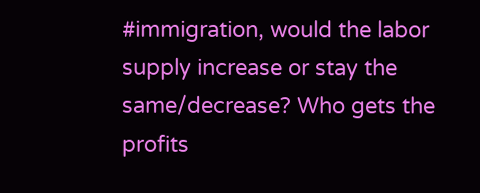#immigration, would the labor supply increase or stay the same/decrease? Who gets the profits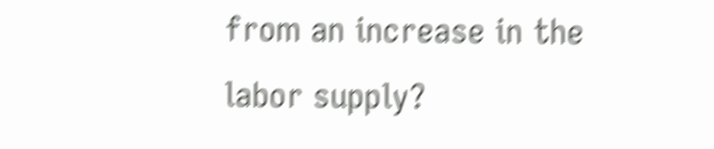from an increase in the labor supply?